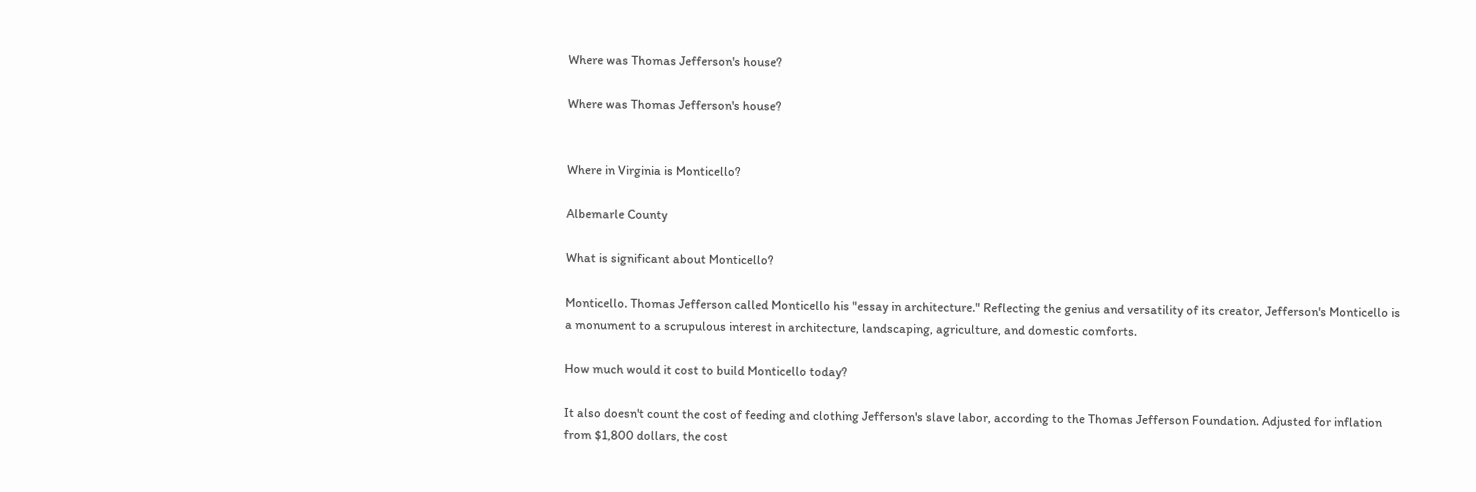Where was Thomas Jefferson's house?

Where was Thomas Jefferson's house?


Where in Virginia is Monticello?

Albemarle County

What is significant about Monticello?

Monticello. Thomas Jefferson called Monticello his "essay in architecture." Reflecting the genius and versatility of its creator, Jefferson's Monticello is a monument to a scrupulous interest in architecture, landscaping, agriculture, and domestic comforts.

How much would it cost to build Monticello today?

It also doesn't count the cost of feeding and clothing Jefferson's slave labor, according to the Thomas Jefferson Foundation. Adjusted for inflation from $1,800 dollars, the cost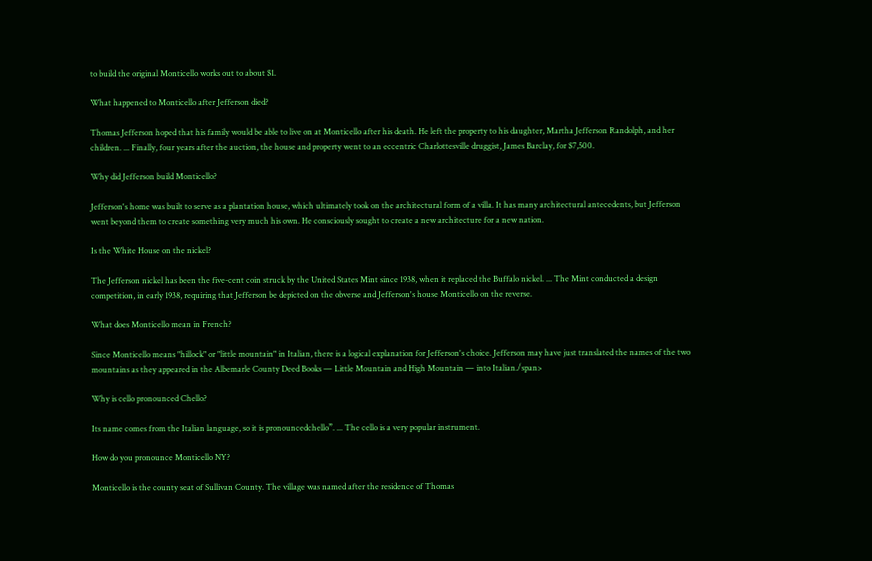to build the original Monticello works out to about $1.

What happened to Monticello after Jefferson died?

Thomas Jefferson hoped that his family would be able to live on at Monticello after his death. He left the property to his daughter, Martha Jefferson Randolph, and her children. ... Finally, four years after the auction, the house and property went to an eccentric Charlottesville druggist, James Barclay, for $7,500.

Why did Jefferson build Monticello?

Jefferson's home was built to serve as a plantation house, which ultimately took on the architectural form of a villa. It has many architectural antecedents, but Jefferson went beyond them to create something very much his own. He consciously sought to create a new architecture for a new nation.

Is the White House on the nickel?

The Jefferson nickel has been the five-cent coin struck by the United States Mint since 1938, when it replaced the Buffalo nickel. ... The Mint conducted a design competition, in early 1938, requiring that Jefferson be depicted on the obverse and Jefferson's house Monticello on the reverse.

What does Monticello mean in French?

Since Monticello means "hillock" or "little mountain" in Italian, there is a logical explanation for Jefferson's choice. Jefferson may have just translated the names of the two mountains as they appeared in the Albemarle County Deed Books — Little Mountain and High Mountain — into Italian./span>

Why is cello pronounced Chello?

Its name comes from the Italian language, so it is pronouncedchello”. ... The cello is a very popular instrument.

How do you pronounce Monticello NY?

Monticello is the county seat of Sullivan County. The village was named after the residence of Thomas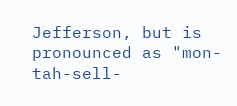Jefferson, but is pronounced as "mon-tah-sell-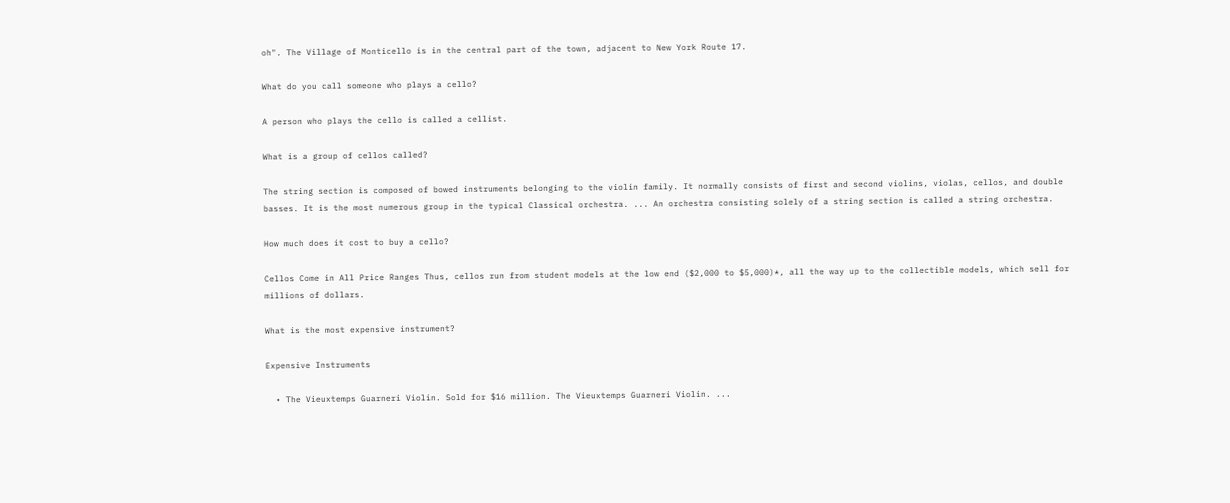oh". The Village of Monticello is in the central part of the town, adjacent to New York Route 17.

What do you call someone who plays a cello?

A person who plays the cello is called a cellist.

What is a group of cellos called?

The string section is composed of bowed instruments belonging to the violin family. It normally consists of first and second violins, violas, cellos, and double basses. It is the most numerous group in the typical Classical orchestra. ... An orchestra consisting solely of a string section is called a string orchestra.

How much does it cost to buy a cello?

Cellos Come in All Price Ranges Thus, cellos run from student models at the low end ($2,000 to $5,000)*, all the way up to the collectible models, which sell for millions of dollars.

What is the most expensive instrument?

Expensive Instruments

  • The Vieuxtemps Guarneri Violin. Sold for $16 million. The Vieuxtemps Guarneri Violin. ...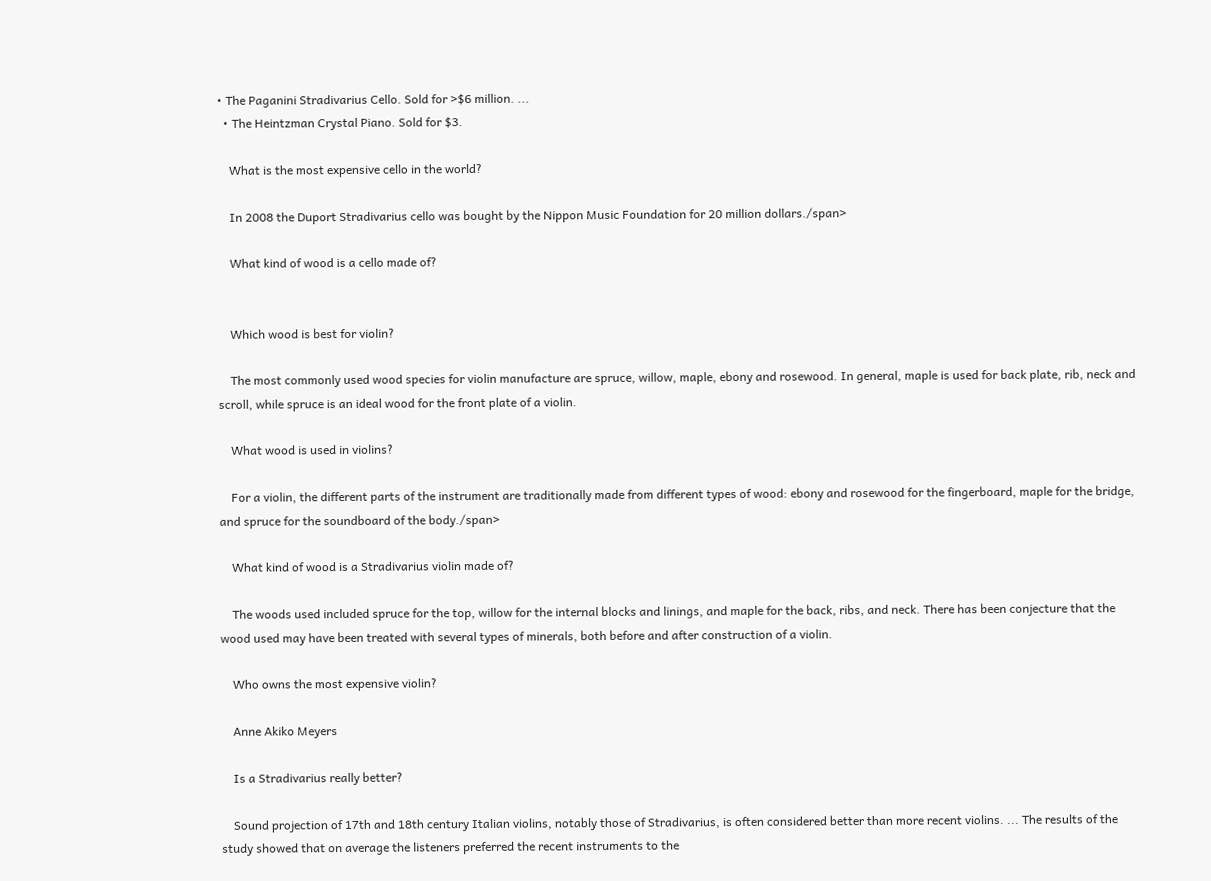• The Paganini Stradivarius Cello. Sold for >$6 million. ...
  • The Heintzman Crystal Piano. Sold for $3.

    What is the most expensive cello in the world?

    In 2008 the Duport Stradivarius cello was bought by the Nippon Music Foundation for 20 million dollars./span>

    What kind of wood is a cello made of?


    Which wood is best for violin?

    The most commonly used wood species for violin manufacture are spruce, willow, maple, ebony and rosewood. In general, maple is used for back plate, rib, neck and scroll, while spruce is an ideal wood for the front plate of a violin.

    What wood is used in violins?

    For a violin, the different parts of the instrument are traditionally made from different types of wood: ebony and rosewood for the fingerboard, maple for the bridge, and spruce for the soundboard of the body./span>

    What kind of wood is a Stradivarius violin made of?

    The woods used included spruce for the top, willow for the internal blocks and linings, and maple for the back, ribs, and neck. There has been conjecture that the wood used may have been treated with several types of minerals, both before and after construction of a violin.

    Who owns the most expensive violin?

    Anne Akiko Meyers

    Is a Stradivarius really better?

    Sound projection of 17th and 18th century Italian violins, notably those of Stradivarius, is often considered better than more recent violins. ... The results of the study showed that on average the listeners preferred the recent instruments to the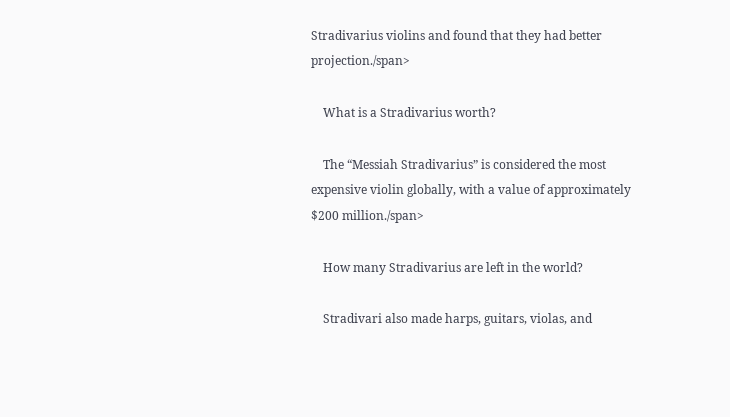Stradivarius violins and found that they had better projection./span>

    What is a Stradivarius worth?

    The “Messiah Stradivarius” is considered the most expensive violin globally, with a value of approximately $200 million./span>

    How many Stradivarius are left in the world?

    Stradivari also made harps, guitars, violas, and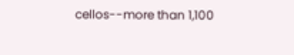cellos--more than 1,100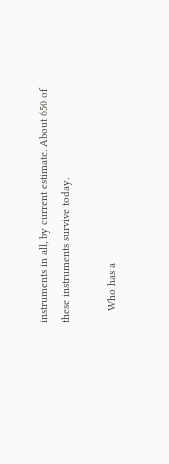instruments in all, by current estimate. About 650 of these instruments survive today.

    Who has a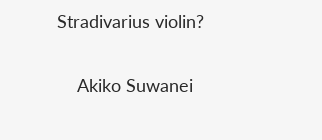Stradivarius violin?

    Akiko Suwanei